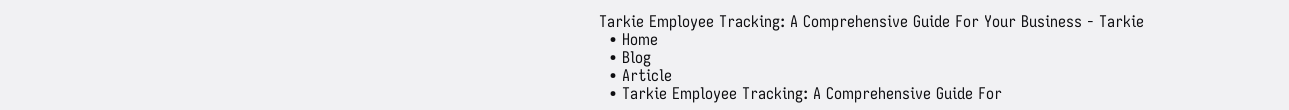Tarkie Employee Tracking: A Comprehensive Guide For Your Business - Tarkie
  • Home
  • Blog
  • Article
  • Tarkie Employee Tracking: A Comprehensive Guide For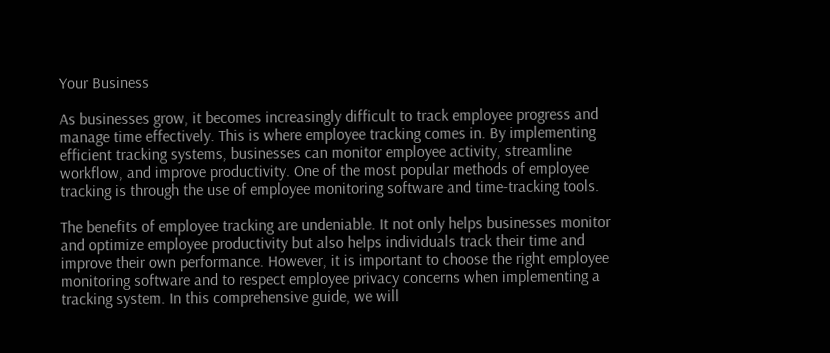Your Business

As businesses grow, it becomes increasingly difficult to track employee progress and manage time effectively. This is where employee tracking comes in. By implementing efficient tracking systems, businesses can monitor employee activity, streamline workflow, and improve productivity. One of the most popular methods of employee tracking is through the use of employee monitoring software and time-tracking tools.

The benefits of employee tracking are undeniable. It not only helps businesses monitor and optimize employee productivity but also helps individuals track their time and improve their own performance. However, it is important to choose the right employee monitoring software and to respect employee privacy concerns when implementing a tracking system. In this comprehensive guide, we will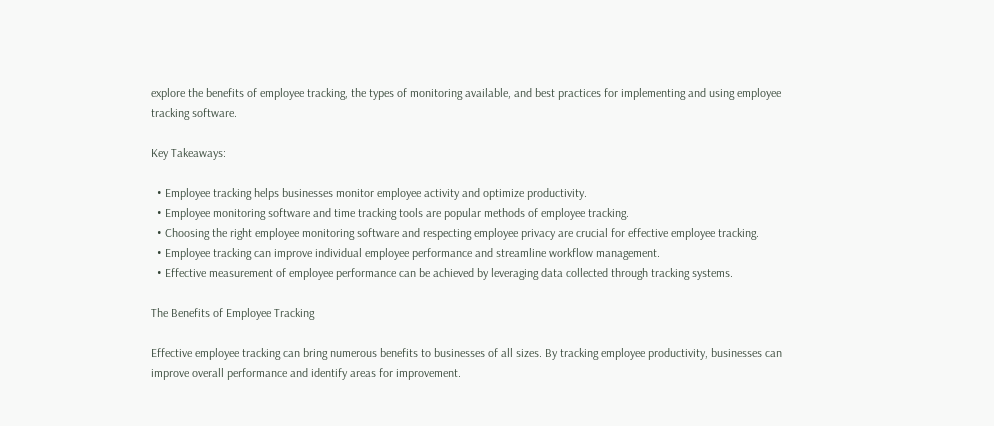explore the benefits of employee tracking, the types of monitoring available, and best practices for implementing and using employee tracking software.

Key Takeaways:

  • Employee tracking helps businesses monitor employee activity and optimize productivity.
  • Employee monitoring software and time tracking tools are popular methods of employee tracking.
  • Choosing the right employee monitoring software and respecting employee privacy are crucial for effective employee tracking.
  • Employee tracking can improve individual employee performance and streamline workflow management.
  • Effective measurement of employee performance can be achieved by leveraging data collected through tracking systems.

The Benefits of Employee Tracking

Effective employee tracking can bring numerous benefits to businesses of all sizes. By tracking employee productivity, businesses can improve overall performance and identify areas for improvement.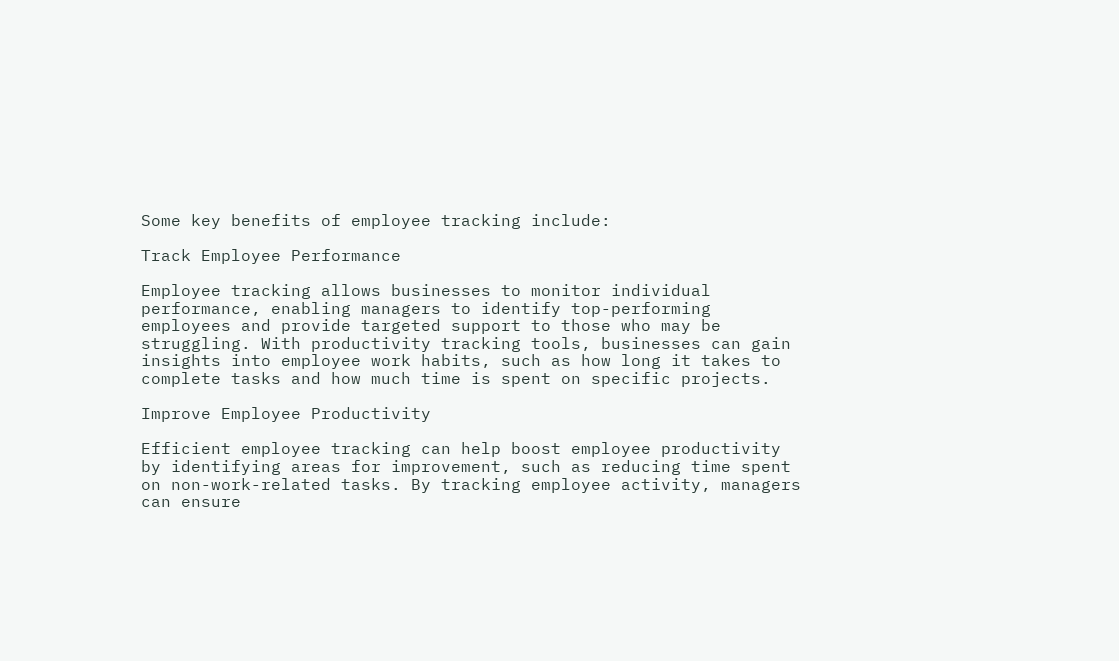Some key benefits of employee tracking include:

Track Employee Performance

Employee tracking allows businesses to monitor individual performance, enabling managers to identify top-performing employees and provide targeted support to those who may be struggling. With productivity tracking tools, businesses can gain insights into employee work habits, such as how long it takes to complete tasks and how much time is spent on specific projects.

Improve Employee Productivity

Efficient employee tracking can help boost employee productivity by identifying areas for improvement, such as reducing time spent on non-work-related tasks. By tracking employee activity, managers can ensure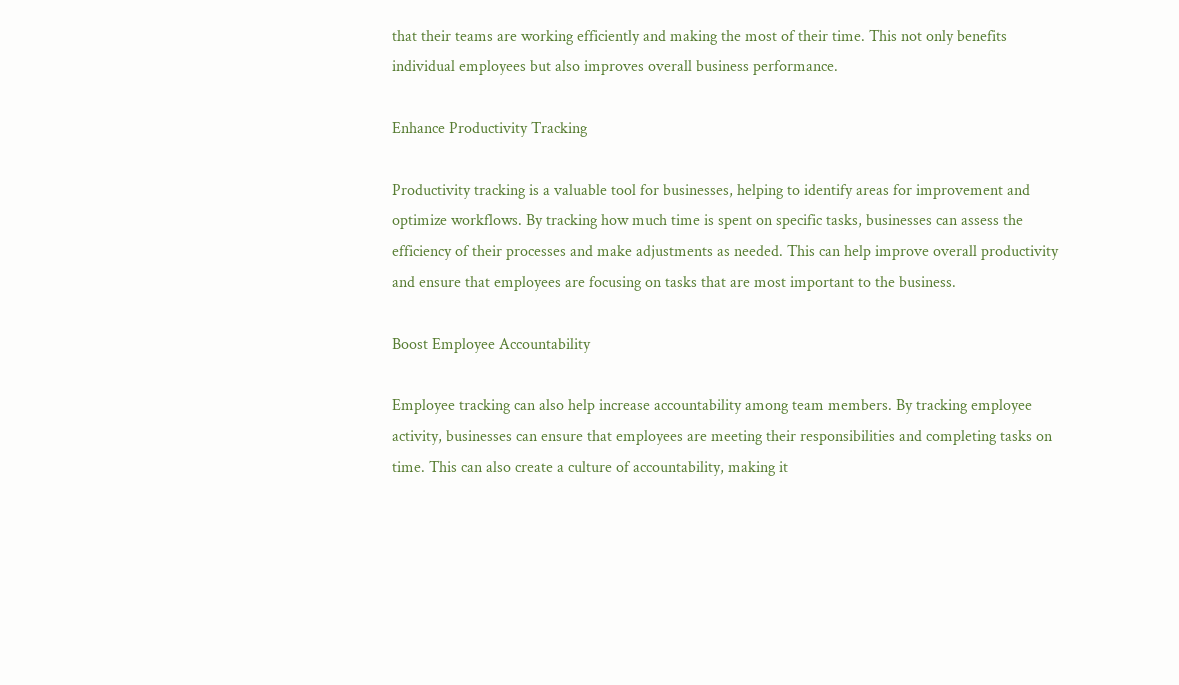that their teams are working efficiently and making the most of their time. This not only benefits individual employees but also improves overall business performance.

Enhance Productivity Tracking

Productivity tracking is a valuable tool for businesses, helping to identify areas for improvement and optimize workflows. By tracking how much time is spent on specific tasks, businesses can assess the efficiency of their processes and make adjustments as needed. This can help improve overall productivity and ensure that employees are focusing on tasks that are most important to the business.

Boost Employee Accountability

Employee tracking can also help increase accountability among team members. By tracking employee activity, businesses can ensure that employees are meeting their responsibilities and completing tasks on time. This can also create a culture of accountability, making it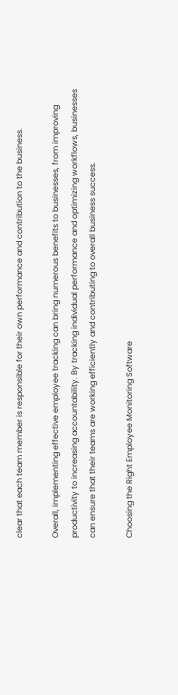clear that each team member is responsible for their own performance and contribution to the business.

Overall, implementing effective employee tracking can bring numerous benefits to businesses, from improving productivity to increasing accountability. By tracking individual performance and optimizing workflows, businesses can ensure that their teams are working efficiently and contributing to overall business success.

Choosing the Right Employee Monitoring Software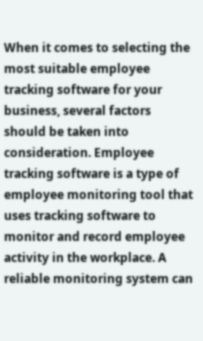When it comes to selecting the most suitable employee tracking software for your business, several factors should be taken into consideration. Employee tracking software is a type of employee monitoring tool that uses tracking software to monitor and record employee activity in the workplace. A reliable monitoring system can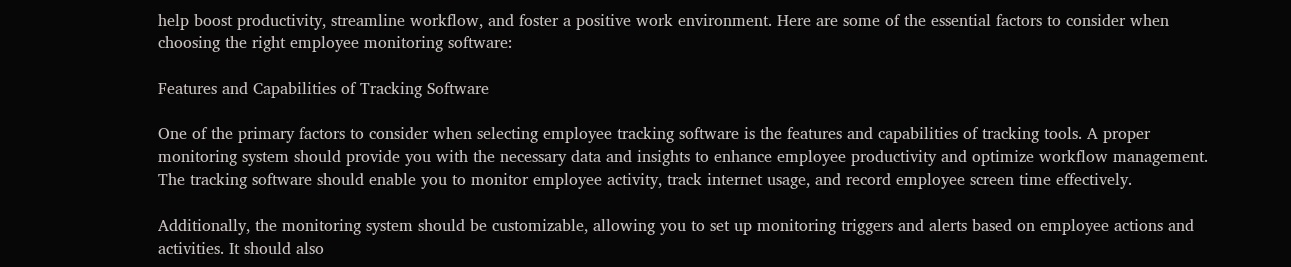help boost productivity, streamline workflow, and foster a positive work environment. Here are some of the essential factors to consider when choosing the right employee monitoring software:

Features and Capabilities of Tracking Software

One of the primary factors to consider when selecting employee tracking software is the features and capabilities of tracking tools. A proper monitoring system should provide you with the necessary data and insights to enhance employee productivity and optimize workflow management. The tracking software should enable you to monitor employee activity, track internet usage, and record employee screen time effectively.

Additionally, the monitoring system should be customizable, allowing you to set up monitoring triggers and alerts based on employee actions and activities. It should also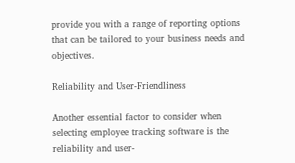provide you with a range of reporting options that can be tailored to your business needs and objectives.

Reliability and User-Friendliness

Another essential factor to consider when selecting employee tracking software is the reliability and user-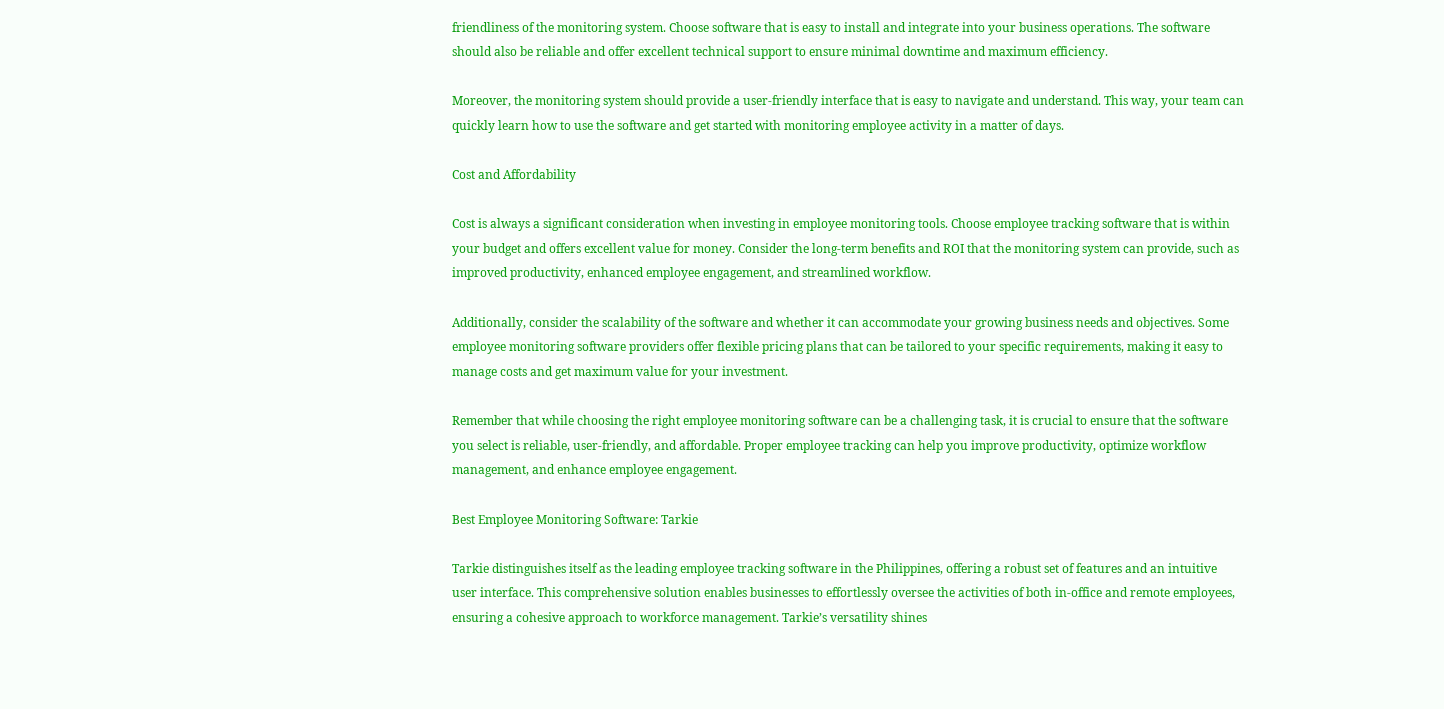friendliness of the monitoring system. Choose software that is easy to install and integrate into your business operations. The software should also be reliable and offer excellent technical support to ensure minimal downtime and maximum efficiency.

Moreover, the monitoring system should provide a user-friendly interface that is easy to navigate and understand. This way, your team can quickly learn how to use the software and get started with monitoring employee activity in a matter of days.

Cost and Affordability

Cost is always a significant consideration when investing in employee monitoring tools. Choose employee tracking software that is within your budget and offers excellent value for money. Consider the long-term benefits and ROI that the monitoring system can provide, such as improved productivity, enhanced employee engagement, and streamlined workflow.

Additionally, consider the scalability of the software and whether it can accommodate your growing business needs and objectives. Some employee monitoring software providers offer flexible pricing plans that can be tailored to your specific requirements, making it easy to manage costs and get maximum value for your investment.

Remember that while choosing the right employee monitoring software can be a challenging task, it is crucial to ensure that the software you select is reliable, user-friendly, and affordable. Proper employee tracking can help you improve productivity, optimize workflow management, and enhance employee engagement.

Best Employee Monitoring Software: Tarkie

Tarkie distinguishes itself as the leading employee tracking software in the Philippines, offering a robust set of features and an intuitive user interface. This comprehensive solution enables businesses to effortlessly oversee the activities of both in-office and remote employees, ensuring a cohesive approach to workforce management. Tarkie’s versatility shines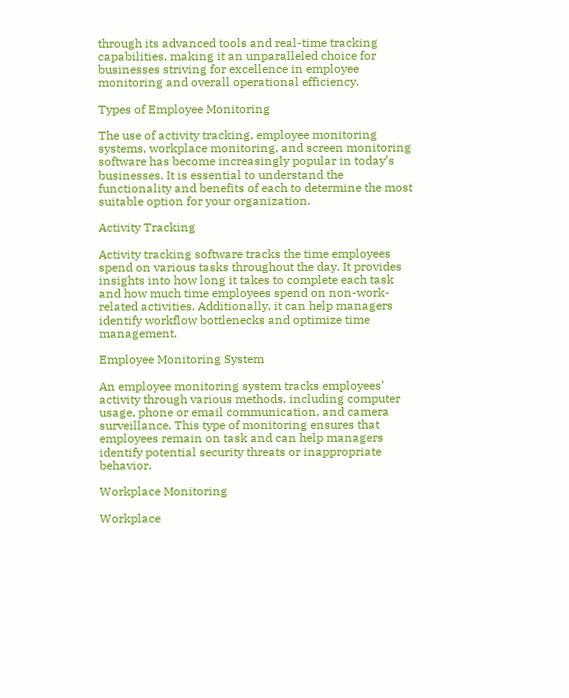through its advanced tools and real-time tracking capabilities, making it an unparalleled choice for businesses striving for excellence in employee monitoring and overall operational efficiency.

Types of Employee Monitoring

The use of activity tracking, employee monitoring systems, workplace monitoring, and screen monitoring software has become increasingly popular in today’s businesses. It is essential to understand the functionality and benefits of each to determine the most suitable option for your organization.

Activity Tracking

Activity tracking software tracks the time employees spend on various tasks throughout the day. It provides insights into how long it takes to complete each task and how much time employees spend on non-work-related activities. Additionally, it can help managers identify workflow bottlenecks and optimize time management.

Employee Monitoring System

An employee monitoring system tracks employees’ activity through various methods, including computer usage, phone or email communication, and camera surveillance. This type of monitoring ensures that employees remain on task and can help managers identify potential security threats or inappropriate behavior.

Workplace Monitoring

Workplace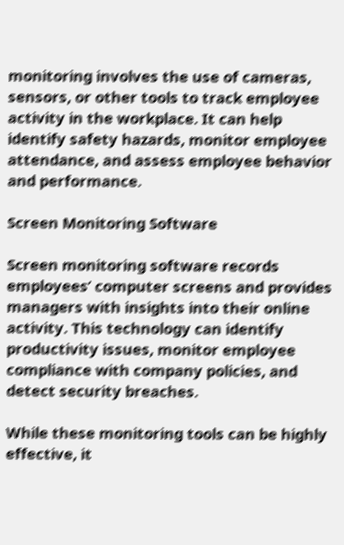monitoring involves the use of cameras, sensors, or other tools to track employee activity in the workplace. It can help identify safety hazards, monitor employee attendance, and assess employee behavior and performance.

Screen Monitoring Software

Screen monitoring software records employees’ computer screens and provides managers with insights into their online activity. This technology can identify productivity issues, monitor employee compliance with company policies, and detect security breaches.

While these monitoring tools can be highly effective, it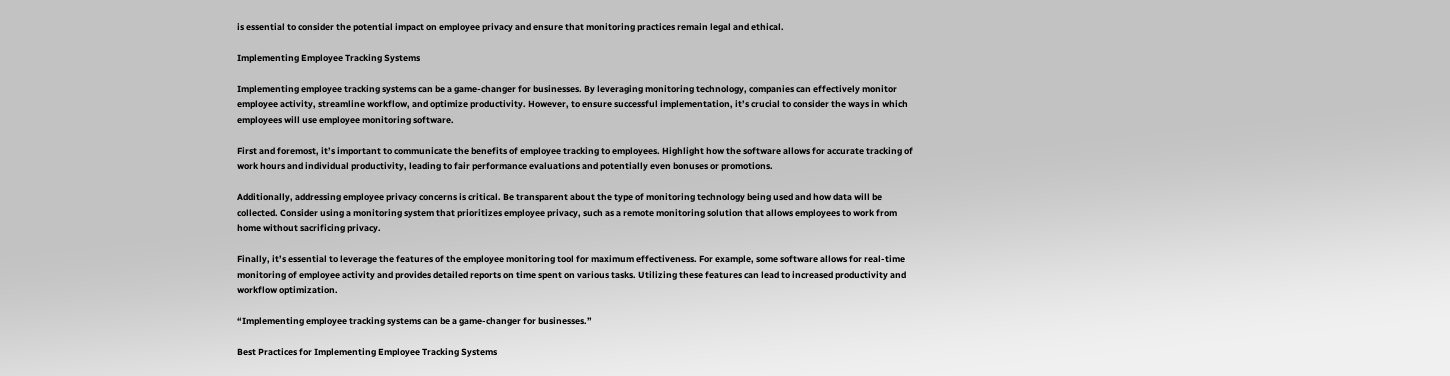is essential to consider the potential impact on employee privacy and ensure that monitoring practices remain legal and ethical.

Implementing Employee Tracking Systems

Implementing employee tracking systems can be a game-changer for businesses. By leveraging monitoring technology, companies can effectively monitor employee activity, streamline workflow, and optimize productivity. However, to ensure successful implementation, it’s crucial to consider the ways in which employees will use employee monitoring software.

First and foremost, it’s important to communicate the benefits of employee tracking to employees. Highlight how the software allows for accurate tracking of work hours and individual productivity, leading to fair performance evaluations and potentially even bonuses or promotions.

Additionally, addressing employee privacy concerns is critical. Be transparent about the type of monitoring technology being used and how data will be collected. Consider using a monitoring system that prioritizes employee privacy, such as a remote monitoring solution that allows employees to work from home without sacrificing privacy.

Finally, it’s essential to leverage the features of the employee monitoring tool for maximum effectiveness. For example, some software allows for real-time monitoring of employee activity and provides detailed reports on time spent on various tasks. Utilizing these features can lead to increased productivity and workflow optimization.

“Implementing employee tracking systems can be a game-changer for businesses.”

Best Practices for Implementing Employee Tracking Systems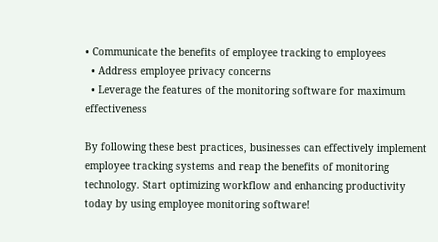• Communicate the benefits of employee tracking to employees
  • Address employee privacy concerns
  • Leverage the features of the monitoring software for maximum effectiveness

By following these best practices, businesses can effectively implement employee tracking systems and reap the benefits of monitoring technology. Start optimizing workflow and enhancing productivity today by using employee monitoring software!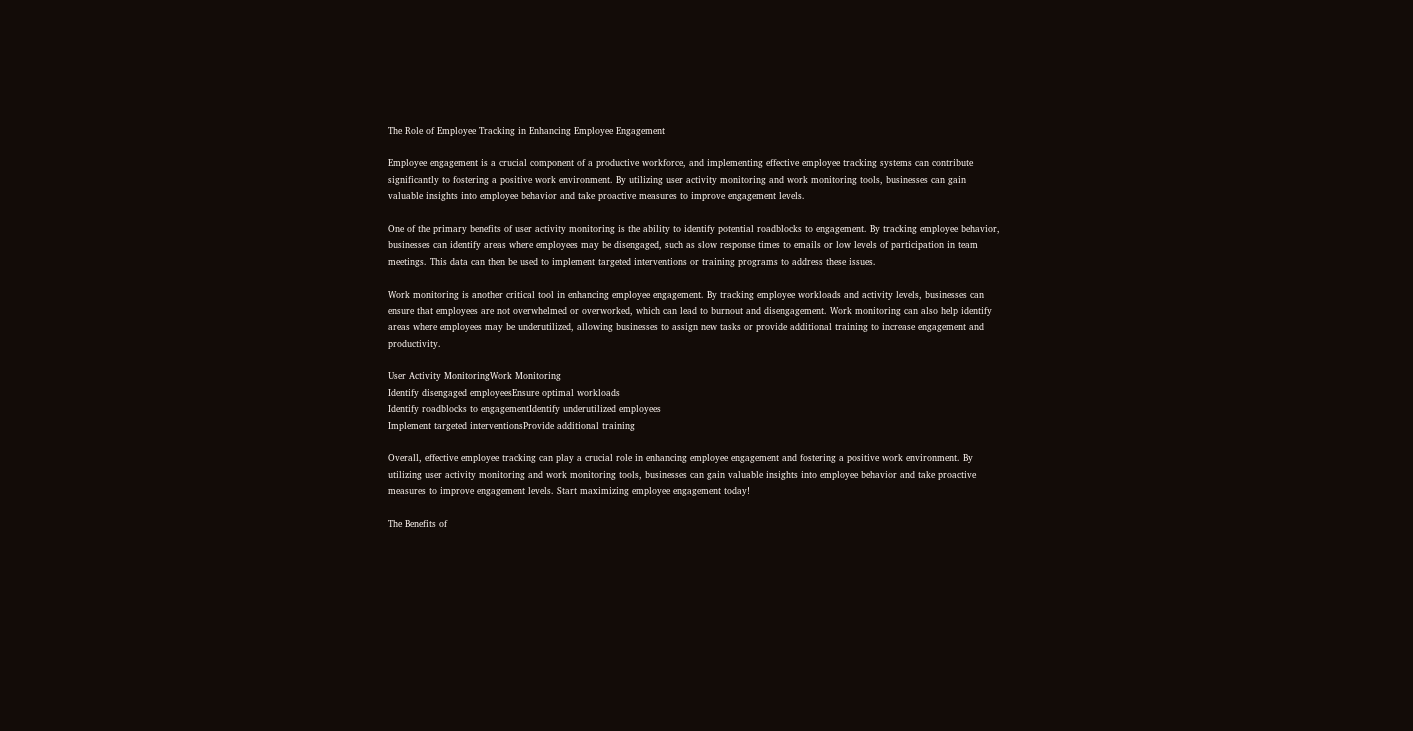The Role of Employee Tracking in Enhancing Employee Engagement

Employee engagement is a crucial component of a productive workforce, and implementing effective employee tracking systems can contribute significantly to fostering a positive work environment. By utilizing user activity monitoring and work monitoring tools, businesses can gain valuable insights into employee behavior and take proactive measures to improve engagement levels.

One of the primary benefits of user activity monitoring is the ability to identify potential roadblocks to engagement. By tracking employee behavior, businesses can identify areas where employees may be disengaged, such as slow response times to emails or low levels of participation in team meetings. This data can then be used to implement targeted interventions or training programs to address these issues.

Work monitoring is another critical tool in enhancing employee engagement. By tracking employee workloads and activity levels, businesses can ensure that employees are not overwhelmed or overworked, which can lead to burnout and disengagement. Work monitoring can also help identify areas where employees may be underutilized, allowing businesses to assign new tasks or provide additional training to increase engagement and productivity.

User Activity MonitoringWork Monitoring
Identify disengaged employeesEnsure optimal workloads
Identify roadblocks to engagementIdentify underutilized employees
Implement targeted interventionsProvide additional training

Overall, effective employee tracking can play a crucial role in enhancing employee engagement and fostering a positive work environment. By utilizing user activity monitoring and work monitoring tools, businesses can gain valuable insights into employee behavior and take proactive measures to improve engagement levels. Start maximizing employee engagement today!

The Benefits of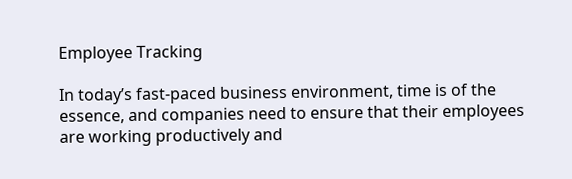Employee Tracking

In today’s fast-paced business environment, time is of the essence, and companies need to ensure that their employees are working productively and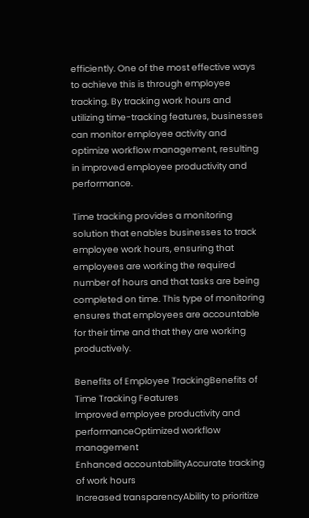efficiently. One of the most effective ways to achieve this is through employee tracking. By tracking work hours and utilizing time-tracking features, businesses can monitor employee activity and optimize workflow management, resulting in improved employee productivity and performance.

Time tracking provides a monitoring solution that enables businesses to track employee work hours, ensuring that employees are working the required number of hours and that tasks are being completed on time. This type of monitoring ensures that employees are accountable for their time and that they are working productively.

Benefits of Employee TrackingBenefits of Time Tracking Features
Improved employee productivity and performanceOptimized workflow management
Enhanced accountabilityAccurate tracking of work hours
Increased transparencyAbility to prioritize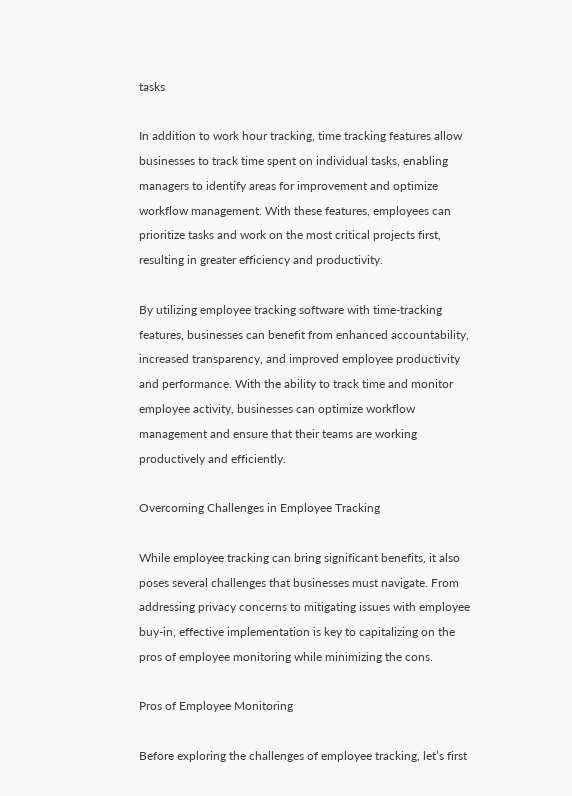tasks

In addition to work hour tracking, time tracking features allow businesses to track time spent on individual tasks, enabling managers to identify areas for improvement and optimize workflow management. With these features, employees can prioritize tasks and work on the most critical projects first, resulting in greater efficiency and productivity.

By utilizing employee tracking software with time-tracking features, businesses can benefit from enhanced accountability, increased transparency, and improved employee productivity and performance. With the ability to track time and monitor employee activity, businesses can optimize workflow management and ensure that their teams are working productively and efficiently.

Overcoming Challenges in Employee Tracking

While employee tracking can bring significant benefits, it also poses several challenges that businesses must navigate. From addressing privacy concerns to mitigating issues with employee buy-in, effective implementation is key to capitalizing on the pros of employee monitoring while minimizing the cons.

Pros of Employee Monitoring

Before exploring the challenges of employee tracking, let’s first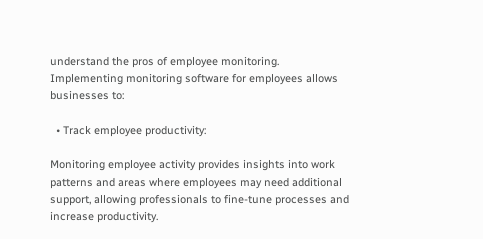understand the pros of employee monitoring. Implementing monitoring software for employees allows businesses to:

  • Track employee productivity:

Monitoring employee activity provides insights into work patterns and areas where employees may need additional support, allowing professionals to fine-tune processes and increase productivity.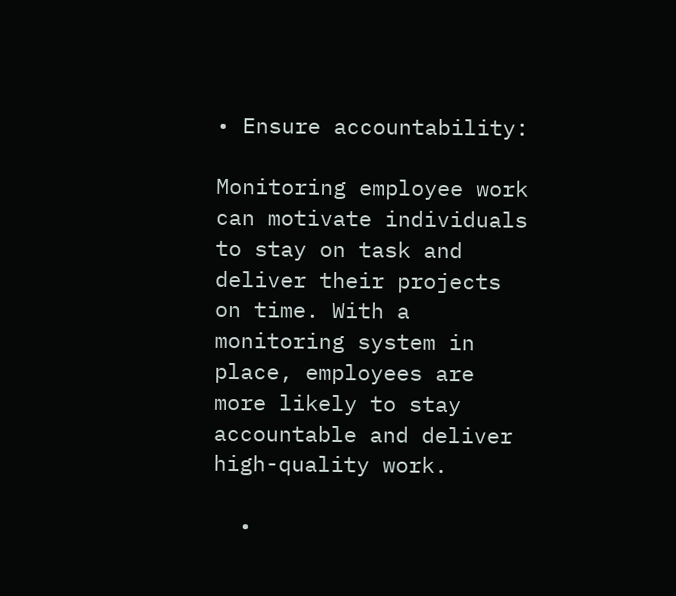• Ensure accountability:

Monitoring employee work can motivate individuals to stay on task and deliver their projects on time. With a monitoring system in place, employees are more likely to stay accountable and deliver high-quality work.

  •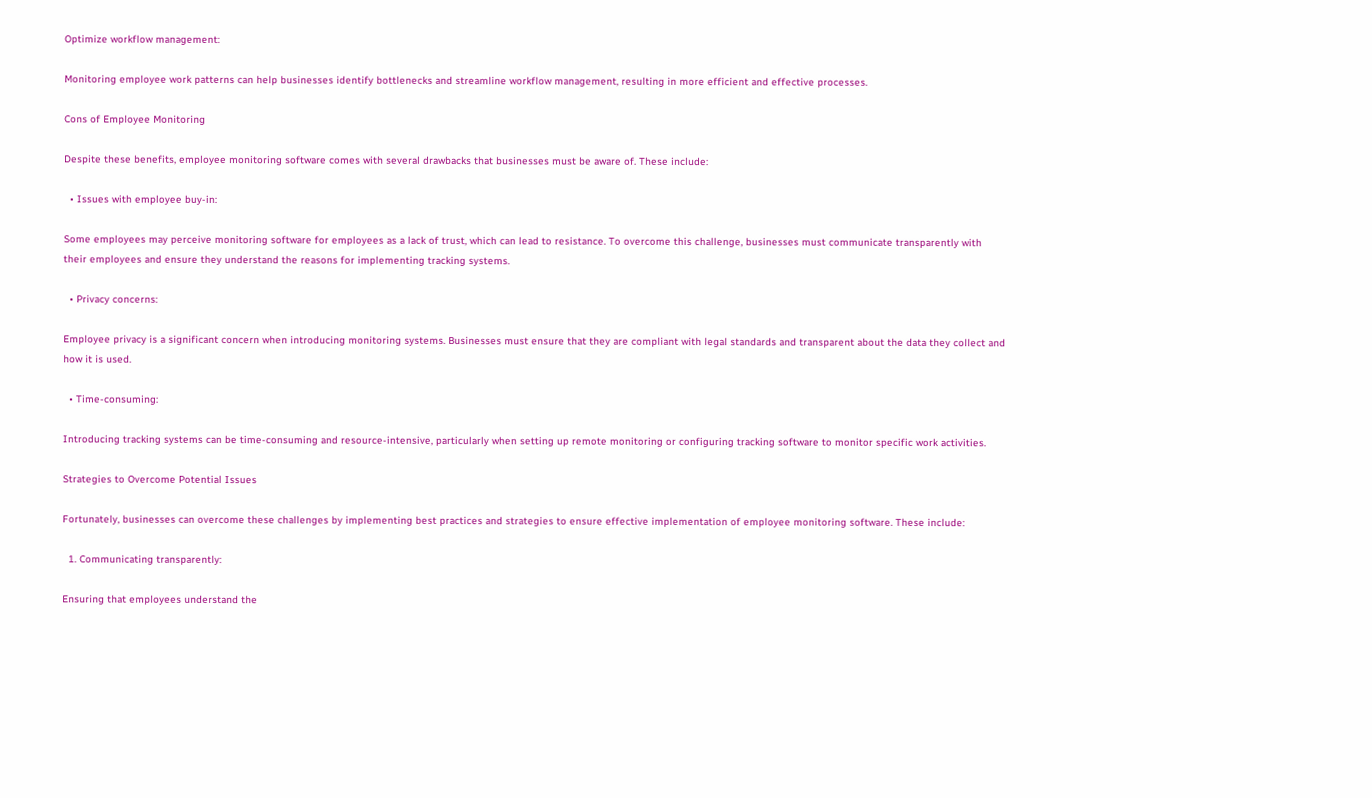Optimize workflow management:

Monitoring employee work patterns can help businesses identify bottlenecks and streamline workflow management, resulting in more efficient and effective processes.

Cons of Employee Monitoring

Despite these benefits, employee monitoring software comes with several drawbacks that businesses must be aware of. These include:

  • Issues with employee buy-in:

Some employees may perceive monitoring software for employees as a lack of trust, which can lead to resistance. To overcome this challenge, businesses must communicate transparently with their employees and ensure they understand the reasons for implementing tracking systems.

  • Privacy concerns:

Employee privacy is a significant concern when introducing monitoring systems. Businesses must ensure that they are compliant with legal standards and transparent about the data they collect and how it is used.

  • Time-consuming:

Introducing tracking systems can be time-consuming and resource-intensive, particularly when setting up remote monitoring or configuring tracking software to monitor specific work activities.

Strategies to Overcome Potential Issues

Fortunately, businesses can overcome these challenges by implementing best practices and strategies to ensure effective implementation of employee monitoring software. These include:

  1. Communicating transparently:

Ensuring that employees understand the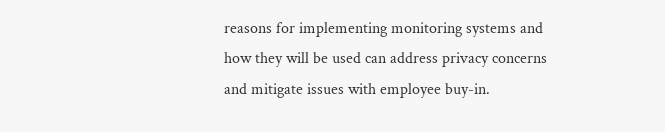reasons for implementing monitoring systems and how they will be used can address privacy concerns and mitigate issues with employee buy-in.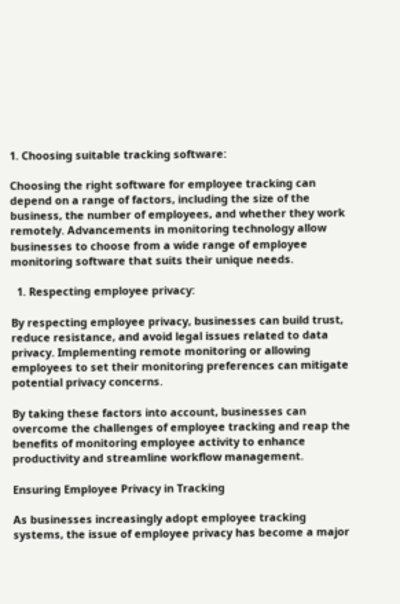1. Choosing suitable tracking software:

Choosing the right software for employee tracking can depend on a range of factors, including the size of the business, the number of employees, and whether they work remotely. Advancements in monitoring technology allow businesses to choose from a wide range of employee monitoring software that suits their unique needs.

  1. Respecting employee privacy:

By respecting employee privacy, businesses can build trust, reduce resistance, and avoid legal issues related to data privacy. Implementing remote monitoring or allowing employees to set their monitoring preferences can mitigate potential privacy concerns.

By taking these factors into account, businesses can overcome the challenges of employee tracking and reap the benefits of monitoring employee activity to enhance productivity and streamline workflow management.

Ensuring Employee Privacy in Tracking

As businesses increasingly adopt employee tracking systems, the issue of employee privacy has become a major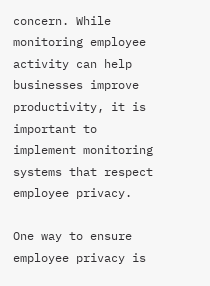concern. While monitoring employee activity can help businesses improve productivity, it is important to implement monitoring systems that respect employee privacy.

One way to ensure employee privacy is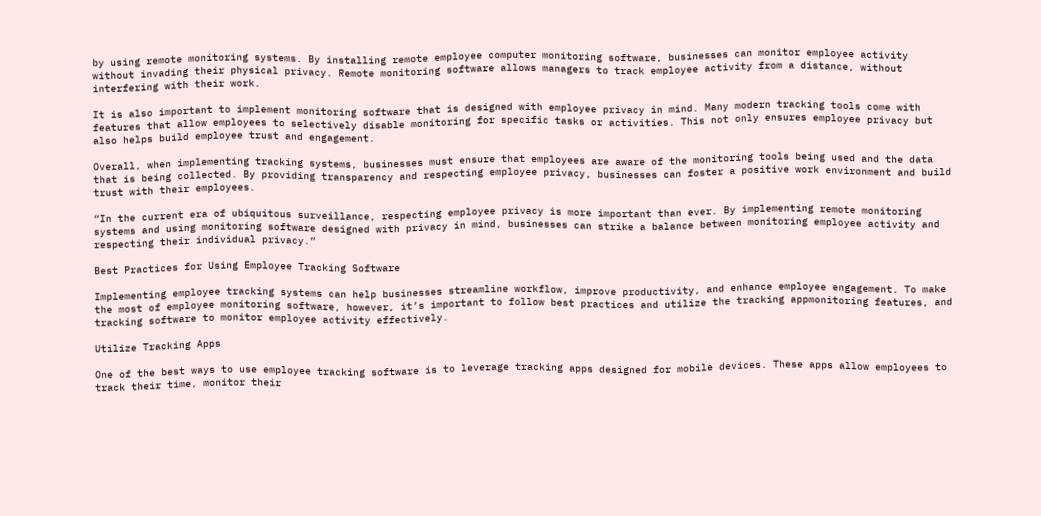by using remote monitoring systems. By installing remote employee computer monitoring software, businesses can monitor employee activity without invading their physical privacy. Remote monitoring software allows managers to track employee activity from a distance, without interfering with their work.

It is also important to implement monitoring software that is designed with employee privacy in mind. Many modern tracking tools come with features that allow employees to selectively disable monitoring for specific tasks or activities. This not only ensures employee privacy but also helps build employee trust and engagement.

Overall, when implementing tracking systems, businesses must ensure that employees are aware of the monitoring tools being used and the data that is being collected. By providing transparency and respecting employee privacy, businesses can foster a positive work environment and build trust with their employees.

“In the current era of ubiquitous surveillance, respecting employee privacy is more important than ever. By implementing remote monitoring systems and using monitoring software designed with privacy in mind, businesses can strike a balance between monitoring employee activity and respecting their individual privacy.”

Best Practices for Using Employee Tracking Software

Implementing employee tracking systems can help businesses streamline workflow, improve productivity, and enhance employee engagement. To make the most of employee monitoring software, however, it’s important to follow best practices and utilize the tracking appmonitoring features, and tracking software to monitor employee activity effectively.

Utilize Tracking Apps

One of the best ways to use employee tracking software is to leverage tracking apps designed for mobile devices. These apps allow employees to track their time, monitor their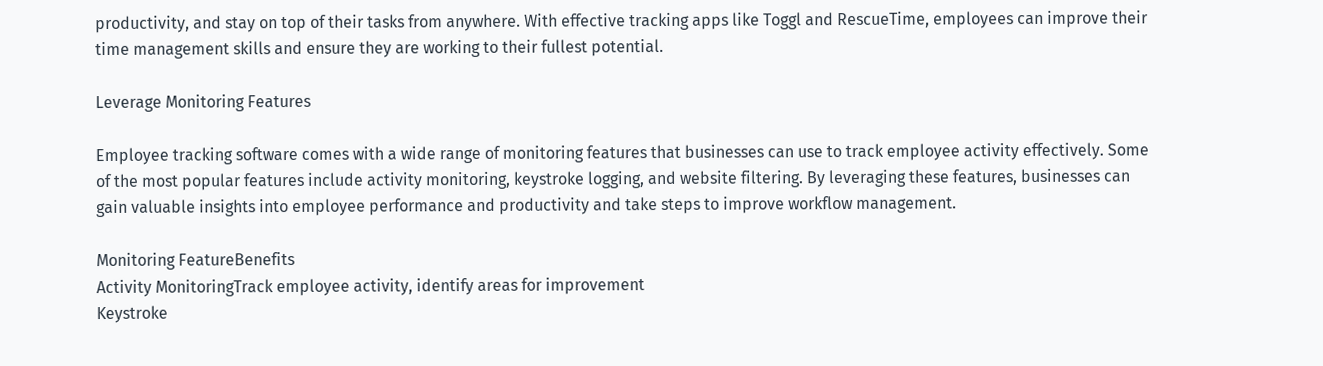productivity, and stay on top of their tasks from anywhere. With effective tracking apps like Toggl and RescueTime, employees can improve their time management skills and ensure they are working to their fullest potential.

Leverage Monitoring Features

Employee tracking software comes with a wide range of monitoring features that businesses can use to track employee activity effectively. Some of the most popular features include activity monitoring, keystroke logging, and website filtering. By leveraging these features, businesses can gain valuable insights into employee performance and productivity and take steps to improve workflow management.

Monitoring FeatureBenefits
Activity MonitoringTrack employee activity, identify areas for improvement
Keystroke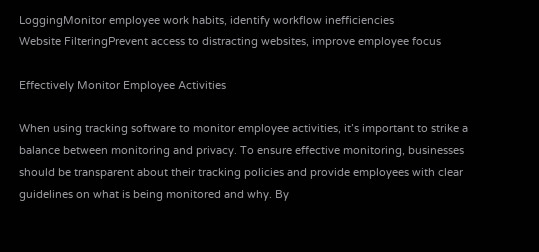LoggingMonitor employee work habits, identify workflow inefficiencies
Website FilteringPrevent access to distracting websites, improve employee focus

Effectively Monitor Employee Activities

When using tracking software to monitor employee activities, it’s important to strike a balance between monitoring and privacy. To ensure effective monitoring, businesses should be transparent about their tracking policies and provide employees with clear guidelines on what is being monitored and why. By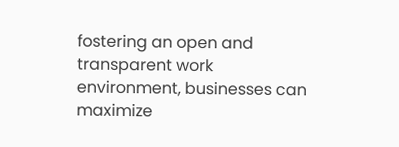fostering an open and transparent work environment, businesses can maximize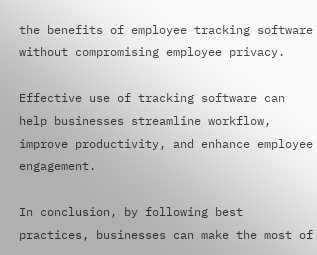the benefits of employee tracking software without compromising employee privacy.

Effective use of tracking software can help businesses streamline workflow, improve productivity, and enhance employee engagement.

In conclusion, by following best practices, businesses can make the most of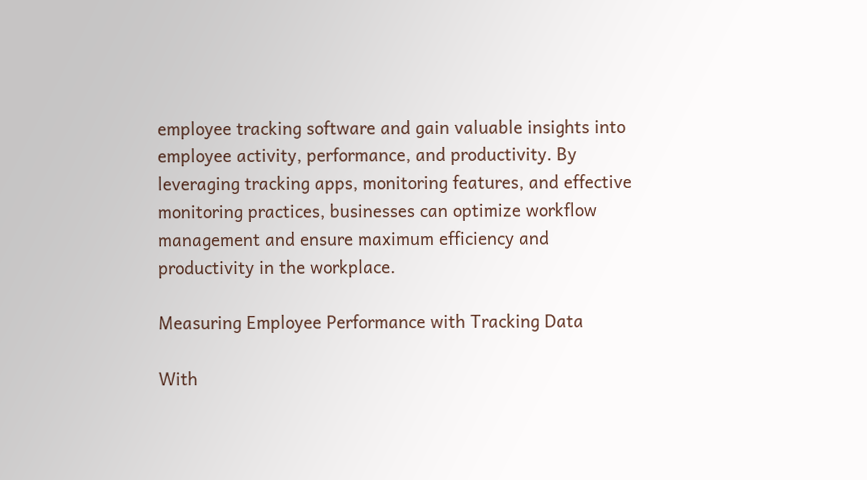employee tracking software and gain valuable insights into employee activity, performance, and productivity. By leveraging tracking apps, monitoring features, and effective monitoring practices, businesses can optimize workflow management and ensure maximum efficiency and productivity in the workplace.

Measuring Employee Performance with Tracking Data

With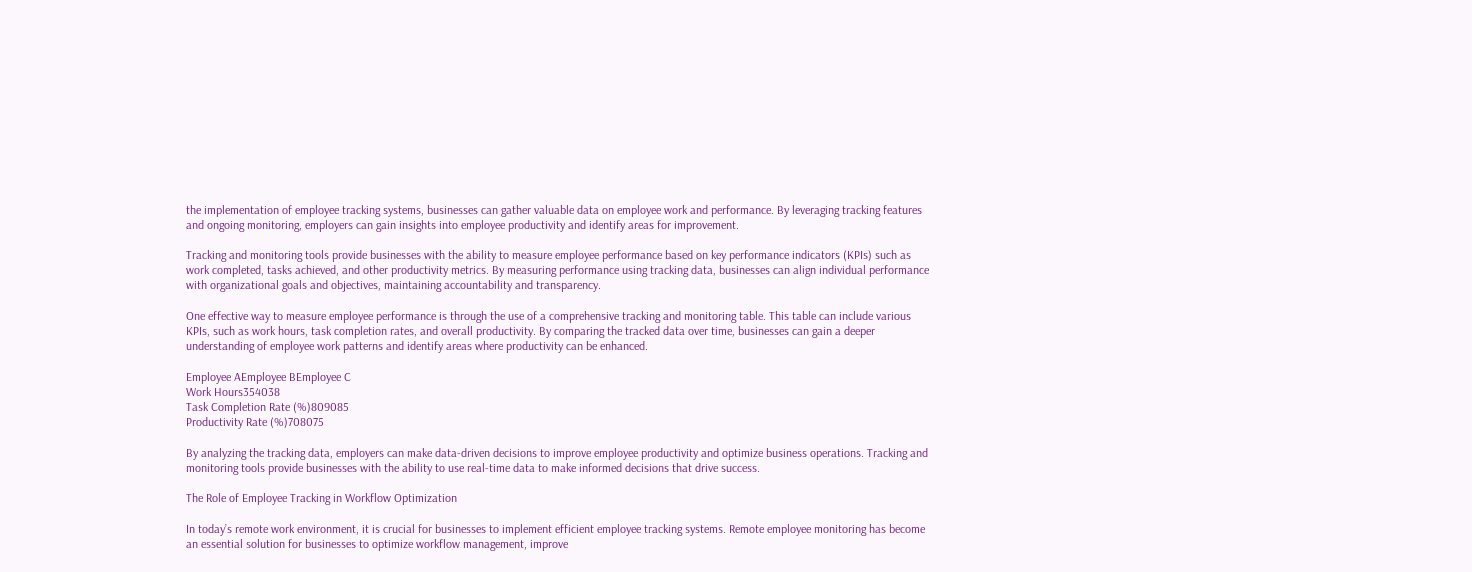the implementation of employee tracking systems, businesses can gather valuable data on employee work and performance. By leveraging tracking features and ongoing monitoring, employers can gain insights into employee productivity and identify areas for improvement.

Tracking and monitoring tools provide businesses with the ability to measure employee performance based on key performance indicators (KPIs) such as work completed, tasks achieved, and other productivity metrics. By measuring performance using tracking data, businesses can align individual performance with organizational goals and objectives, maintaining accountability and transparency.

One effective way to measure employee performance is through the use of a comprehensive tracking and monitoring table. This table can include various KPIs, such as work hours, task completion rates, and overall productivity. By comparing the tracked data over time, businesses can gain a deeper understanding of employee work patterns and identify areas where productivity can be enhanced.

Employee AEmployee BEmployee C
Work Hours354038
Task Completion Rate (%)809085
Productivity Rate (%)708075

By analyzing the tracking data, employers can make data-driven decisions to improve employee productivity and optimize business operations. Tracking and monitoring tools provide businesses with the ability to use real-time data to make informed decisions that drive success.

The Role of Employee Tracking in Workflow Optimization

In today’s remote work environment, it is crucial for businesses to implement efficient employee tracking systems. Remote employee monitoring has become an essential solution for businesses to optimize workflow management, improve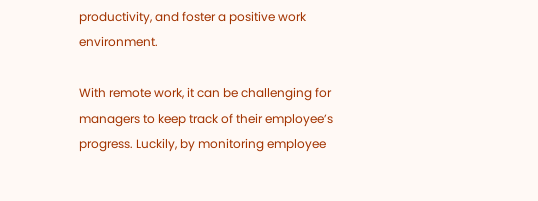productivity, and foster a positive work environment.

With remote work, it can be challenging for managers to keep track of their employee’s progress. Luckily, by monitoring employee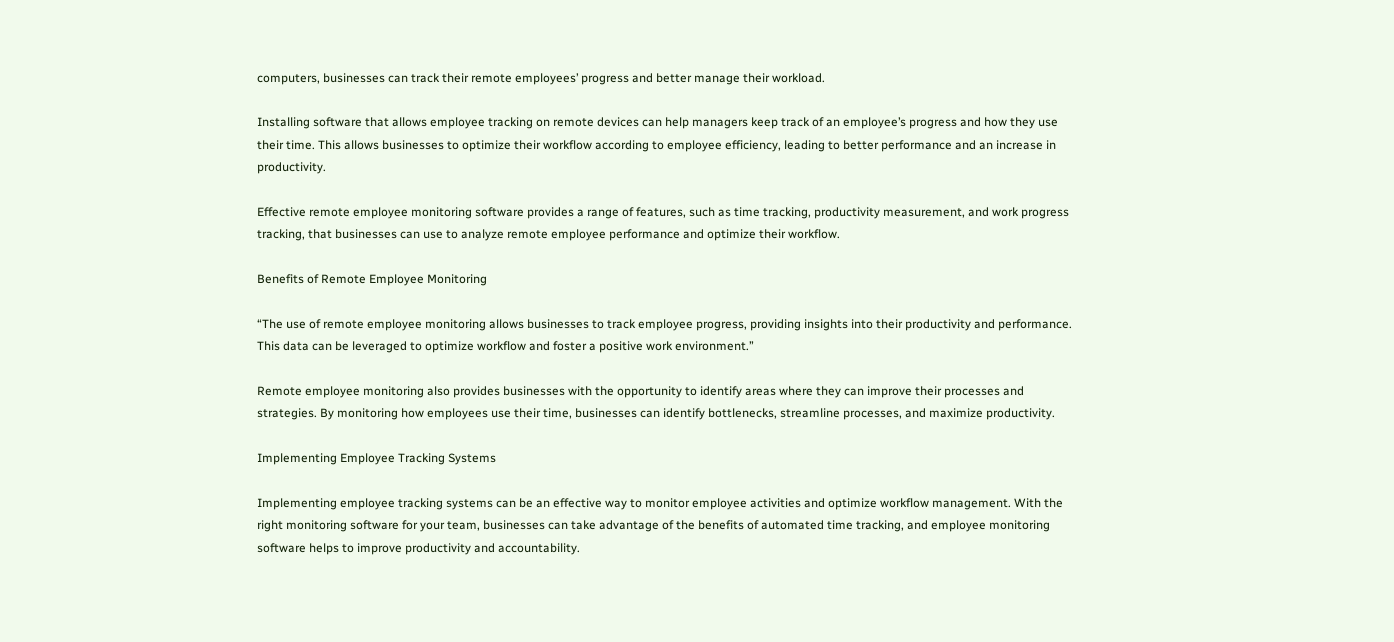computers, businesses can track their remote employees’ progress and better manage their workload.

Installing software that allows employee tracking on remote devices can help managers keep track of an employee’s progress and how they use their time. This allows businesses to optimize their workflow according to employee efficiency, leading to better performance and an increase in productivity.

Effective remote employee monitoring software provides a range of features, such as time tracking, productivity measurement, and work progress tracking, that businesses can use to analyze remote employee performance and optimize their workflow.

Benefits of Remote Employee Monitoring

“The use of remote employee monitoring allows businesses to track employee progress, providing insights into their productivity and performance. This data can be leveraged to optimize workflow and foster a positive work environment.”

Remote employee monitoring also provides businesses with the opportunity to identify areas where they can improve their processes and strategies. By monitoring how employees use their time, businesses can identify bottlenecks, streamline processes, and maximize productivity.

Implementing Employee Tracking Systems

Implementing employee tracking systems can be an effective way to monitor employee activities and optimize workflow management. With the right monitoring software for your team, businesses can take advantage of the benefits of automated time tracking, and employee monitoring software helps to improve productivity and accountability.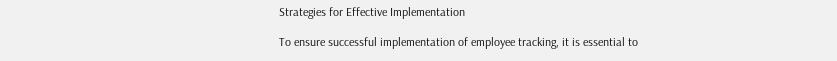Strategies for Effective Implementation

To ensure successful implementation of employee tracking, it is essential to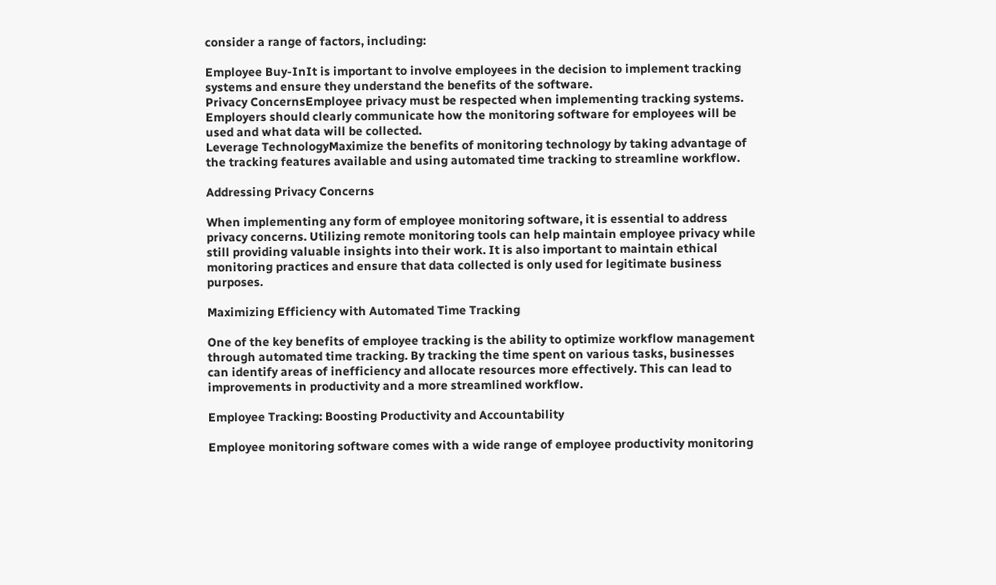consider a range of factors, including:

Employee Buy-InIt is important to involve employees in the decision to implement tracking systems and ensure they understand the benefits of the software.
Privacy ConcernsEmployee privacy must be respected when implementing tracking systems. Employers should clearly communicate how the monitoring software for employees will be used and what data will be collected.
Leverage TechnologyMaximize the benefits of monitoring technology by taking advantage of the tracking features available and using automated time tracking to streamline workflow.

Addressing Privacy Concerns

When implementing any form of employee monitoring software, it is essential to address privacy concerns. Utilizing remote monitoring tools can help maintain employee privacy while still providing valuable insights into their work. It is also important to maintain ethical monitoring practices and ensure that data collected is only used for legitimate business purposes.

Maximizing Efficiency with Automated Time Tracking

One of the key benefits of employee tracking is the ability to optimize workflow management through automated time tracking. By tracking the time spent on various tasks, businesses can identify areas of inefficiency and allocate resources more effectively. This can lead to improvements in productivity and a more streamlined workflow.

Employee Tracking: Boosting Productivity and Accountability

Employee monitoring software comes with a wide range of employee productivity monitoring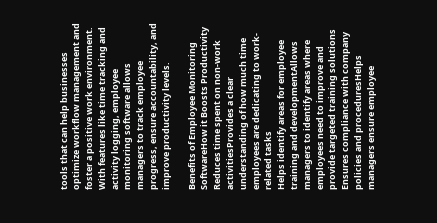tools that can help businesses optimize workflow management and foster a positive work environment. With features like time tracking and activity logging, employee monitoring software allows managers to track employee progress, ensure accountability, and improve productivity levels.

Benefits of Employee Monitoring SoftwareHow it Boosts Productivity
Reduces time spent on non-work activitiesProvides a clear understanding of how much time employees are dedicating to work-related tasks
Helps identify areas for employee training and developmentAllows managers to identify areas where employees need to improve and provide targeted training solutions
Ensures compliance with company policies and proceduresHelps managers ensure employee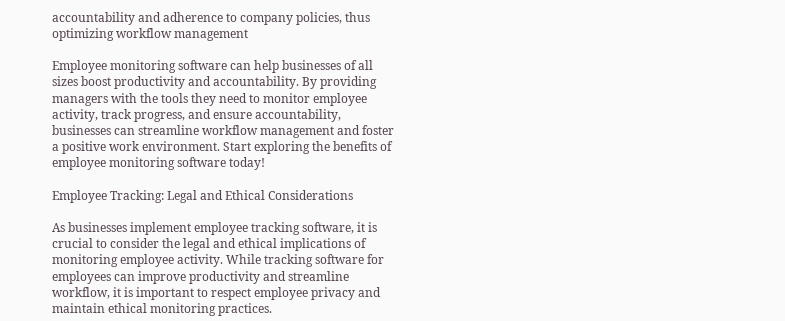accountability and adherence to company policies, thus optimizing workflow management

Employee monitoring software can help businesses of all sizes boost productivity and accountability. By providing managers with the tools they need to monitor employee activity, track progress, and ensure accountability, businesses can streamline workflow management and foster a positive work environment. Start exploring the benefits of employee monitoring software today!

Employee Tracking: Legal and Ethical Considerations

As businesses implement employee tracking software, it is crucial to consider the legal and ethical implications of monitoring employee activity. While tracking software for employees can improve productivity and streamline workflow, it is important to respect employee privacy and maintain ethical monitoring practices.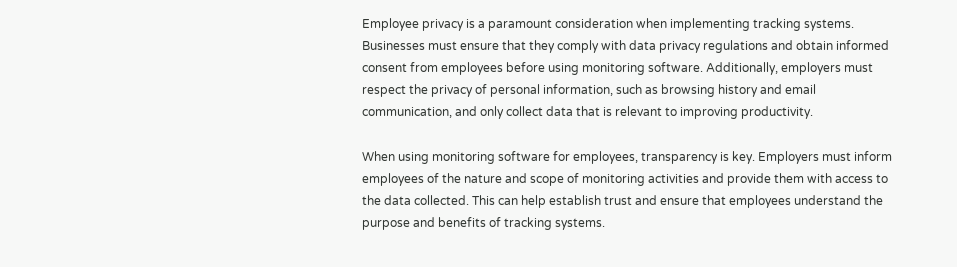Employee privacy is a paramount consideration when implementing tracking systems. Businesses must ensure that they comply with data privacy regulations and obtain informed consent from employees before using monitoring software. Additionally, employers must respect the privacy of personal information, such as browsing history and email communication, and only collect data that is relevant to improving productivity.

When using monitoring software for employees, transparency is key. Employers must inform employees of the nature and scope of monitoring activities and provide them with access to the data collected. This can help establish trust and ensure that employees understand the purpose and benefits of tracking systems.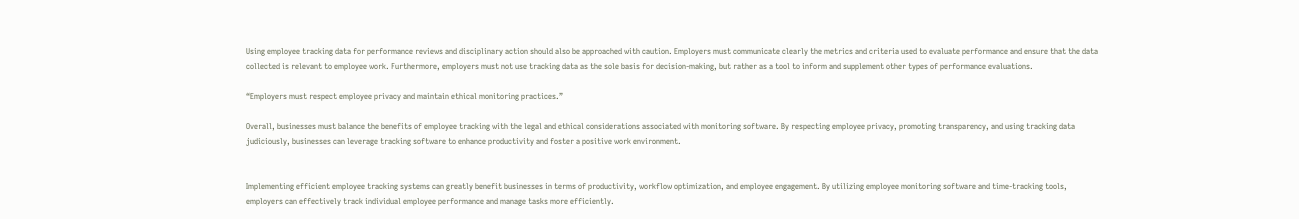Using employee tracking data for performance reviews and disciplinary action should also be approached with caution. Employers must communicate clearly the metrics and criteria used to evaluate performance and ensure that the data collected is relevant to employee work. Furthermore, employers must not use tracking data as the sole basis for decision-making, but rather as a tool to inform and supplement other types of performance evaluations.

“Employers must respect employee privacy and maintain ethical monitoring practices.”

Overall, businesses must balance the benefits of employee tracking with the legal and ethical considerations associated with monitoring software. By respecting employee privacy, promoting transparency, and using tracking data judiciously, businesses can leverage tracking software to enhance productivity and foster a positive work environment.


Implementing efficient employee tracking systems can greatly benefit businesses in terms of productivity, workflow optimization, and employee engagement. By utilizing employee monitoring software and time-tracking tools, employers can effectively track individual employee performance and manage tasks more efficiently.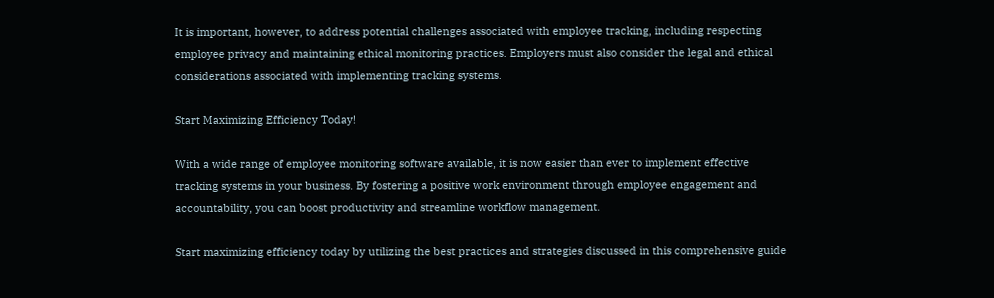It is important, however, to address potential challenges associated with employee tracking, including respecting employee privacy and maintaining ethical monitoring practices. Employers must also consider the legal and ethical considerations associated with implementing tracking systems.

Start Maximizing Efficiency Today!

With a wide range of employee monitoring software available, it is now easier than ever to implement effective tracking systems in your business. By fostering a positive work environment through employee engagement and accountability, you can boost productivity and streamline workflow management.

Start maximizing efficiency today by utilizing the best practices and strategies discussed in this comprehensive guide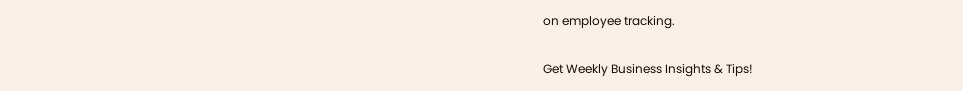on employee tracking.

Get Weekly Business Insights & Tips!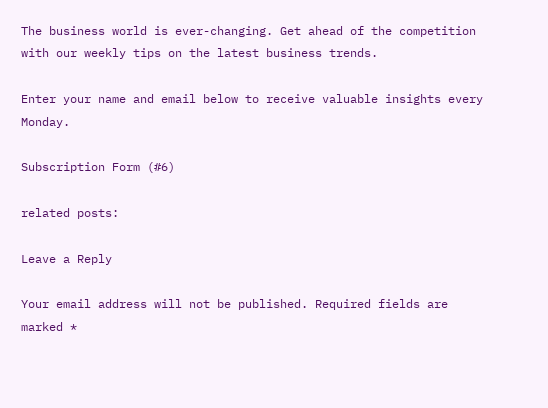The business world is ever-changing. Get ahead of the competition with our weekly tips on the latest business trends.

Enter your name and email below to receive valuable insights every Monday.

Subscription Form (#6)

related posts:

Leave a Reply

Your email address will not be published. Required fields are marked *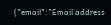{"email":"Email address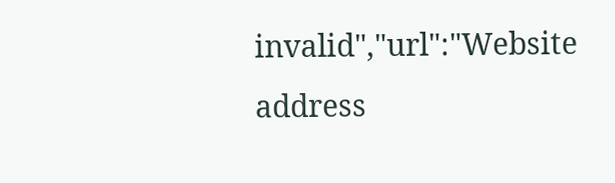invalid","url":"Website address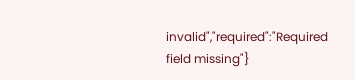invalid","required":"Required field missing"}